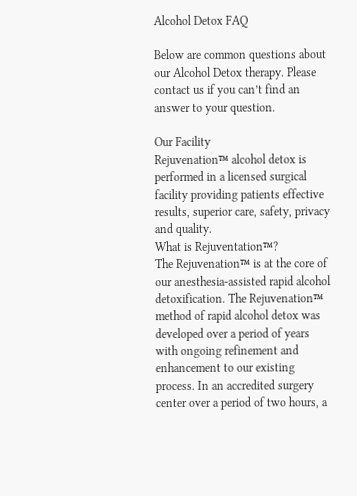Alcohol Detox FAQ

Below are common questions about our Alcohol Detox therapy. Please contact us if you can’t find an answer to your question.

Our Facility
Rejuvenation™ alcohol detox is performed in a licensed surgical facility providing patients effective results, superior care, safety, privacy and quality.
What is Rejuventation™?
The Rejuvenation™ is at the core of our anesthesia-assisted rapid alcohol detoxification. The Rejuvenation™ method of rapid alcohol detox was developed over a period of years with ongoing refinement and enhancement to our existing process. In an accredited surgery center over a period of two hours, a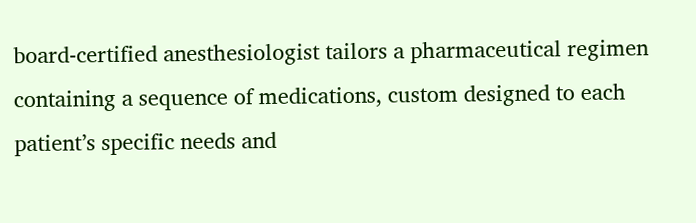board-certified anesthesiologist tailors a pharmaceutical regimen containing a sequence of medications, custom designed to each patient’s specific needs and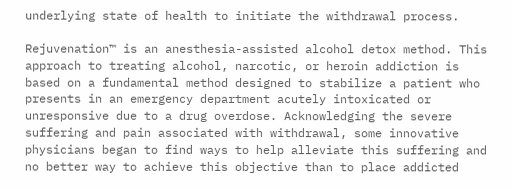underlying state of health to initiate the withdrawal process.

Rejuvenation™ is an anesthesia-assisted alcohol detox method. This approach to treating alcohol, narcotic, or heroin addiction is based on a fundamental method designed to stabilize a patient who presents in an emergency department acutely intoxicated or unresponsive due to a drug overdose. Acknowledging the severe suffering and pain associated with withdrawal, some innovative physicians began to find ways to help alleviate this suffering and no better way to achieve this objective than to place addicted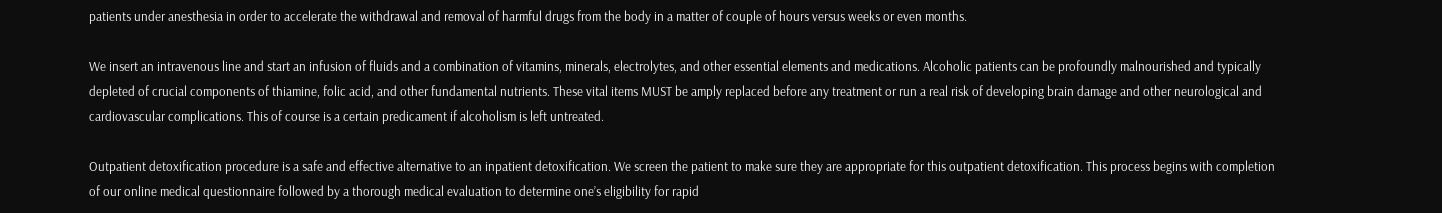patients under anesthesia in order to accelerate the withdrawal and removal of harmful drugs from the body in a matter of couple of hours versus weeks or even months.

We insert an intravenous line and start an infusion of fluids and a combination of vitamins, minerals, electrolytes, and other essential elements and medications. Alcoholic patients can be profoundly malnourished and typically depleted of crucial components of thiamine, folic acid, and other fundamental nutrients. These vital items MUST be amply replaced before any treatment or run a real risk of developing brain damage and other neurological and cardiovascular complications. This of course is a certain predicament if alcoholism is left untreated.

Outpatient detoxification procedure is a safe and effective alternative to an inpatient detoxification. We screen the patient to make sure they are appropriate for this outpatient detoxification. This process begins with completion of our online medical questionnaire followed by a thorough medical evaluation to determine one’s eligibility for rapid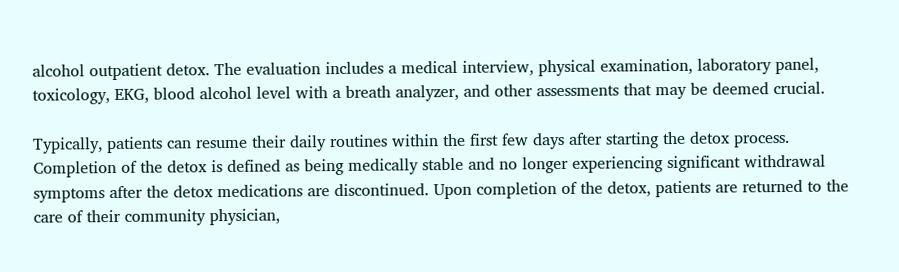alcohol outpatient detox. The evaluation includes a medical interview, physical examination, laboratory panel, toxicology, EKG, blood alcohol level with a breath analyzer, and other assessments that may be deemed crucial.

Typically, patients can resume their daily routines within the first few days after starting the detox process. Completion of the detox is defined as being medically stable and no longer experiencing significant withdrawal symptoms after the detox medications are discontinued. Upon completion of the detox, patients are returned to the care of their community physician,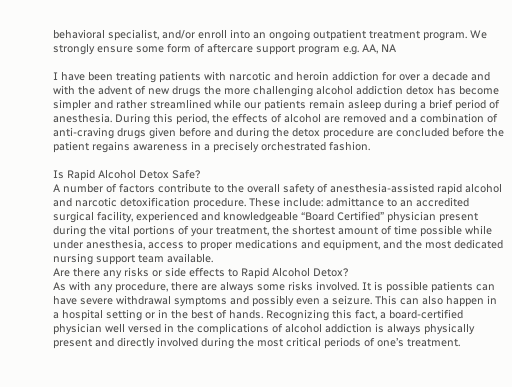behavioral specialist, and/or enroll into an ongoing outpatient treatment program. We strongly ensure some form of aftercare support program e.g. AA, NA

I have been treating patients with narcotic and heroin addiction for over a decade and with the advent of new drugs the more challenging alcohol addiction detox has become simpler and rather streamlined while our patients remain asleep during a brief period of anesthesia. During this period, the effects of alcohol are removed and a combination of anti-craving drugs given before and during the detox procedure are concluded before the patient regains awareness in a precisely orchestrated fashion.

Is Rapid Alcohol Detox Safe?
A number of factors contribute to the overall safety of anesthesia-assisted rapid alcohol and narcotic detoxification procedure. These include: admittance to an accredited surgical facility, experienced and knowledgeable “Board Certified” physician present during the vital portions of your treatment, the shortest amount of time possible while under anesthesia, access to proper medications and equipment, and the most dedicated nursing support team available.
Are there any risks or side effects to Rapid Alcohol Detox?
As with any procedure, there are always some risks involved. It is possible patients can have severe withdrawal symptoms and possibly even a seizure. This can also happen in a hospital setting or in the best of hands. Recognizing this fact, a board-certified physician well versed in the complications of alcohol addiction is always physically present and directly involved during the most critical periods of one’s treatment.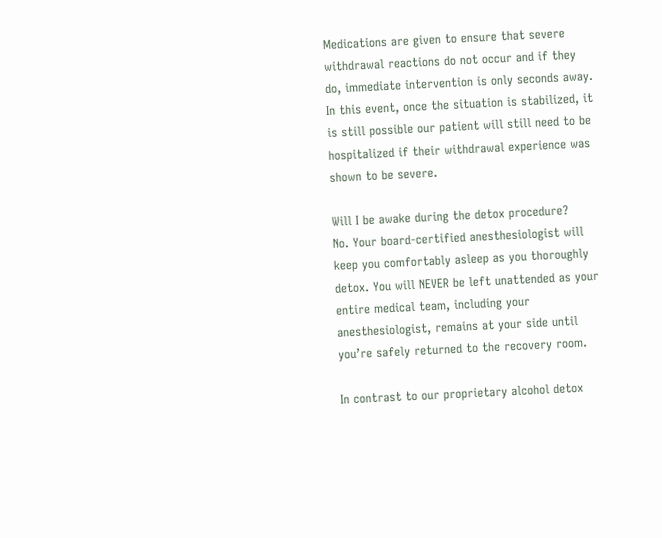Medications are given to ensure that severe withdrawal reactions do not occur and if they do, immediate intervention is only seconds away. In this event, once the situation is stabilized, it is still possible our patient will still need to be hospitalized if their withdrawal experience was shown to be severe.

Will I be awake during the detox procedure?
No. Your board-certified anesthesiologist will keep you comfortably asleep as you thoroughly detox. You will NEVER be left unattended as your entire medical team, including your anesthesiologist, remains at your side until you’re safely returned to the recovery room.

In contrast to our proprietary alcohol detox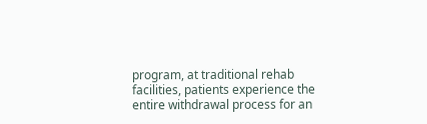program, at traditional rehab facilities, patients experience the entire withdrawal process for an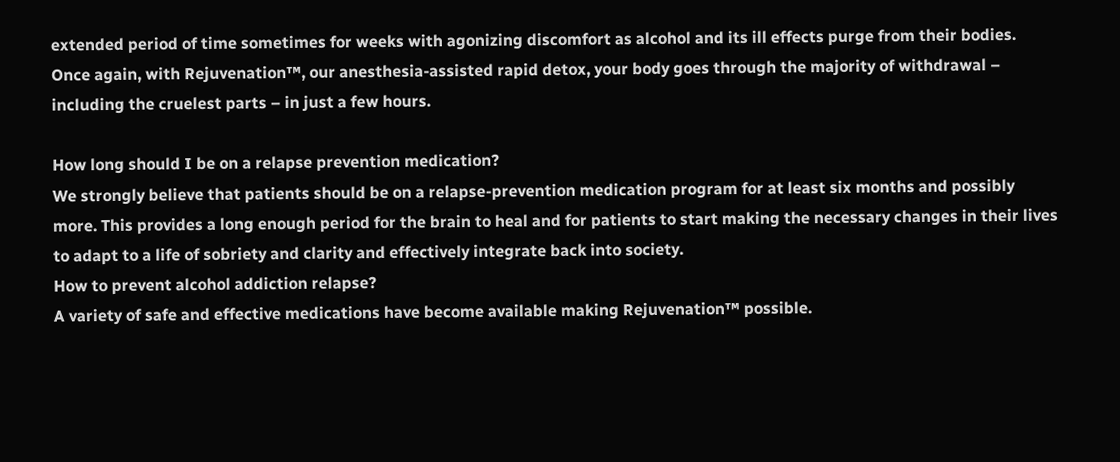extended period of time sometimes for weeks with agonizing discomfort as alcohol and its ill effects purge from their bodies. Once again, with Rejuvenation™, our anesthesia-assisted rapid detox, your body goes through the majority of withdrawal – including the cruelest parts – in just a few hours.

How long should I be on a relapse prevention medication?
We strongly believe that patients should be on a relapse-prevention medication program for at least six months and possibly more. This provides a long enough period for the brain to heal and for patients to start making the necessary changes in their lives to adapt to a life of sobriety and clarity and effectively integrate back into society.
How to prevent alcohol addiction relapse?
A variety of safe and effective medications have become available making Rejuvenation™ possible.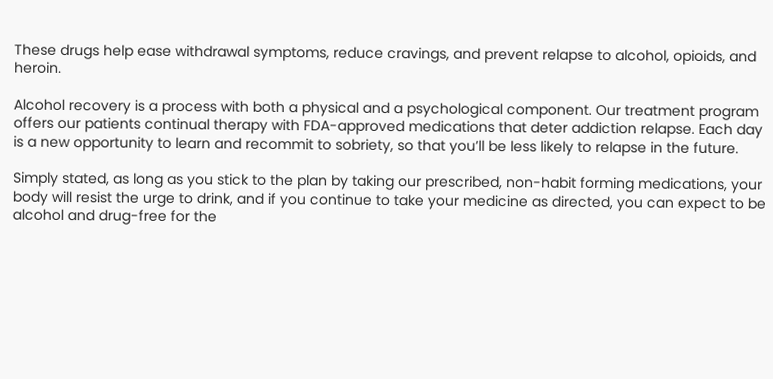These drugs help ease withdrawal symptoms, reduce cravings, and prevent relapse to alcohol, opioids, and heroin.

Alcohol recovery is a process with both a physical and a psychological component. Our treatment program offers our patients continual therapy with FDA-approved medications that deter addiction relapse. Each day is a new opportunity to learn and recommit to sobriety, so that you’ll be less likely to relapse in the future.

Simply stated, as long as you stick to the plan by taking our prescribed, non-habit forming medications, your body will resist the urge to drink, and if you continue to take your medicine as directed, you can expect to be alcohol and drug-free for the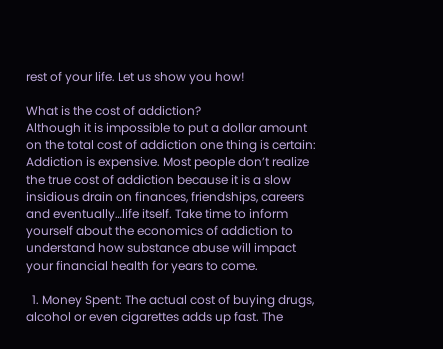rest of your life. Let us show you how!

What is the cost of addiction?
Although it is impossible to put a dollar amount on the total cost of addiction one thing is certain: Addiction is expensive. Most people don’t realize the true cost of addiction because it is a slow insidious drain on finances, friendships, careers and eventually…life itself. Take time to inform yourself about the economics of addiction to understand how substance abuse will impact your financial health for years to come.

  1. Money Spent: The actual cost of buying drugs, alcohol or even cigarettes adds up fast. The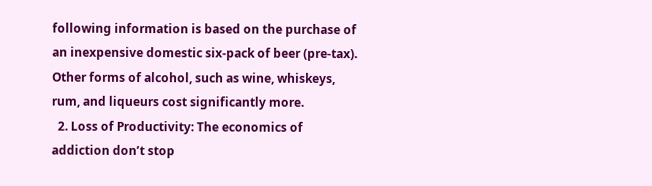following information is based on the purchase of an inexpensive domestic six-pack of beer (pre-tax). Other forms of alcohol, such as wine, whiskeys, rum, and liqueurs cost significantly more.
  2. Loss of Productivity: The economics of addiction don’t stop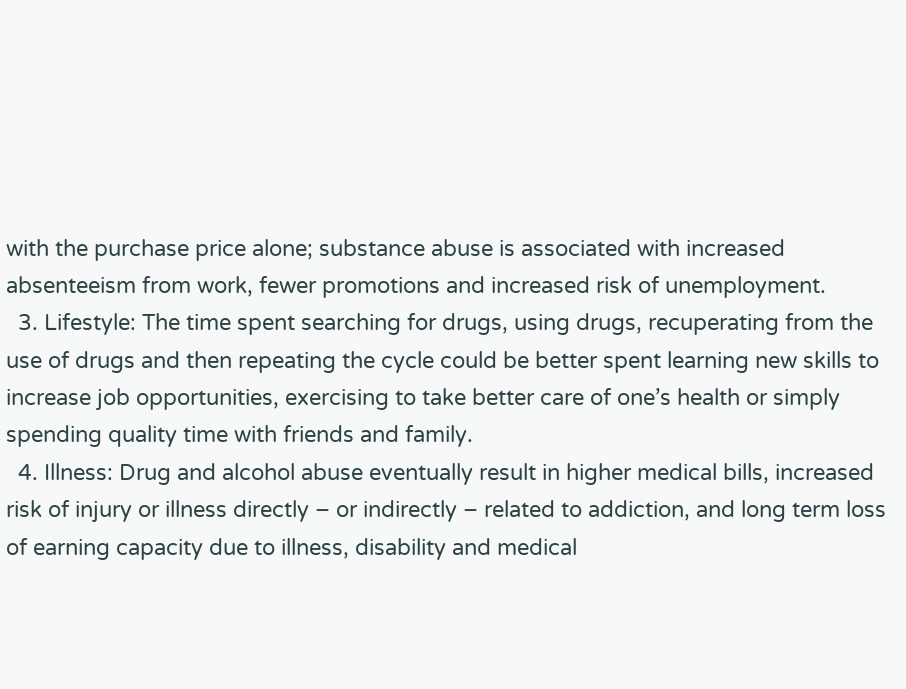with the purchase price alone; substance abuse is associated with increased absenteeism from work, fewer promotions and increased risk of unemployment.
  3. Lifestyle: The time spent searching for drugs, using drugs, recuperating from the use of drugs and then repeating the cycle could be better spent learning new skills to increase job opportunities, exercising to take better care of one’s health or simply spending quality time with friends and family.
  4. Illness: Drug and alcohol abuse eventually result in higher medical bills, increased risk of injury or illness directly – or indirectly – related to addiction, and long term loss of earning capacity due to illness, disability and medical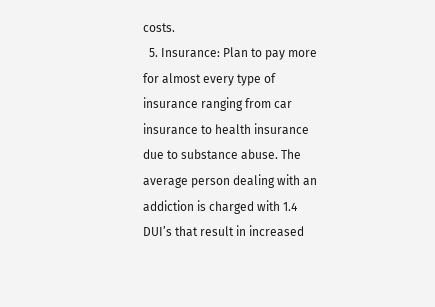costs.
  5. Insurance: Plan to pay more for almost every type of insurance ranging from car insurance to health insurance due to substance abuse. The average person dealing with an addiction is charged with 1.4 DUI’s that result in increased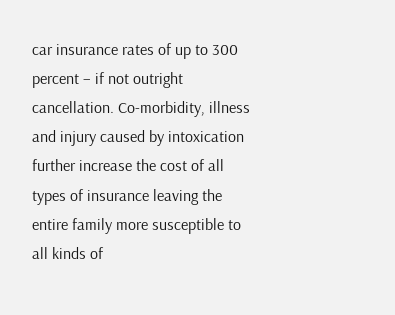car insurance rates of up to 300 percent – if not outright cancellation. Co-morbidity, illness and injury caused by intoxication further increase the cost of all types of insurance leaving the entire family more susceptible to all kinds of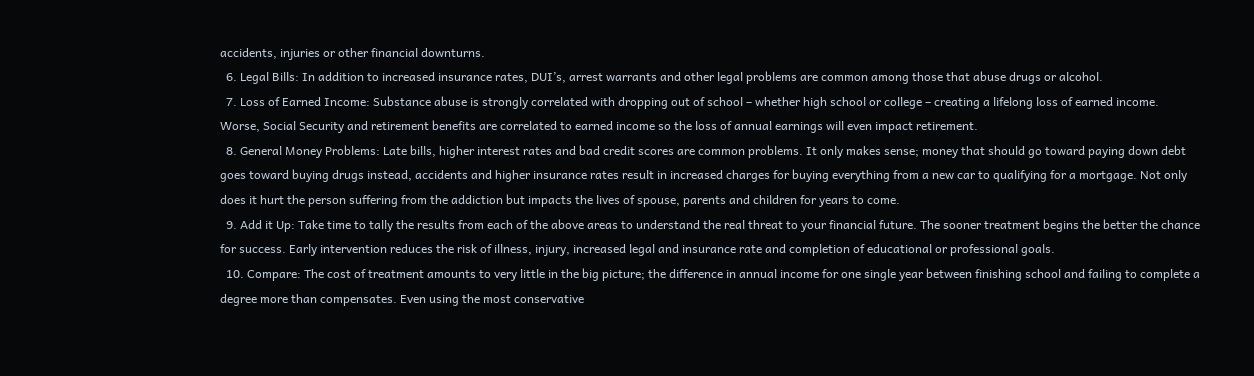accidents, injuries or other financial downturns.
  6. Legal Bills: In addition to increased insurance rates, DUI’s, arrest warrants and other legal problems are common among those that abuse drugs or alcohol.
  7. Loss of Earned Income: Substance abuse is strongly correlated with dropping out of school – whether high school or college – creating a lifelong loss of earned income. Worse, Social Security and retirement benefits are correlated to earned income so the loss of annual earnings will even impact retirement.
  8. General Money Problems: Late bills, higher interest rates and bad credit scores are common problems. It only makes sense; money that should go toward paying down debt goes toward buying drugs instead, accidents and higher insurance rates result in increased charges for buying everything from a new car to qualifying for a mortgage. Not only does it hurt the person suffering from the addiction but impacts the lives of spouse, parents and children for years to come.
  9. Add it Up: Take time to tally the results from each of the above areas to understand the real threat to your financial future. The sooner treatment begins the better the chance for success. Early intervention reduces the risk of illness, injury, increased legal and insurance rate and completion of educational or professional goals.
  10. Compare: The cost of treatment amounts to very little in the big picture; the difference in annual income for one single year between finishing school and failing to complete a degree more than compensates. Even using the most conservative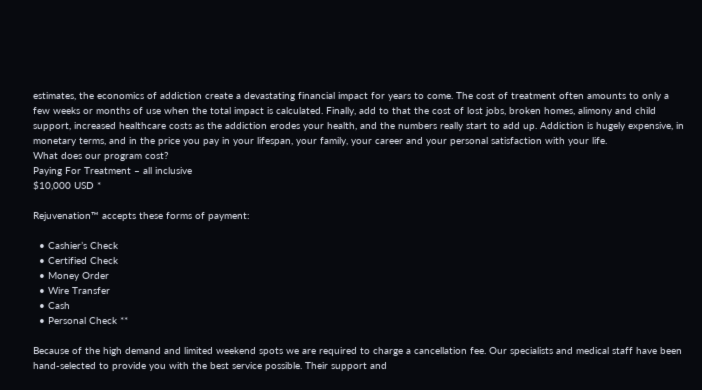estimates, the economics of addiction create a devastating financial impact for years to come. The cost of treatment often amounts to only a few weeks or months of use when the total impact is calculated. Finally, add to that the cost of lost jobs, broken homes, alimony and child support, increased healthcare costs as the addiction erodes your health, and the numbers really start to add up. Addiction is hugely expensive, in monetary terms, and in the price you pay in your lifespan, your family, your career and your personal satisfaction with your life.
What does our program cost?
Paying For Treatment – all inclusive
$10,000 USD *

Rejuvenation™ accepts these forms of payment:

  • Cashier’s Check
  • Certified Check
  • Money Order
  • Wire Transfer
  • Cash
  • Personal Check **

Because of the high demand and limited weekend spots we are required to charge a cancellation fee. Our specialists and medical staff have been hand-selected to provide you with the best service possible. Their support and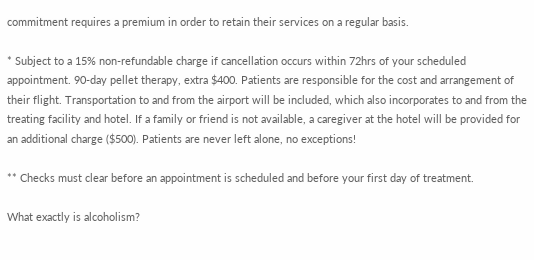commitment requires a premium in order to retain their services on a regular basis.

* Subject to a 15% non-refundable charge if cancellation occurs within 72hrs of your scheduled appointment. 90-day pellet therapy, extra $400. Patients are responsible for the cost and arrangement of their flight. Transportation to and from the airport will be included, which also incorporates to and from the treating facility and hotel. If a family or friend is not available, a caregiver at the hotel will be provided for an additional charge ($500). Patients are never left alone, no exceptions!

** Checks must clear before an appointment is scheduled and before your first day of treatment.

What exactly is alcoholism?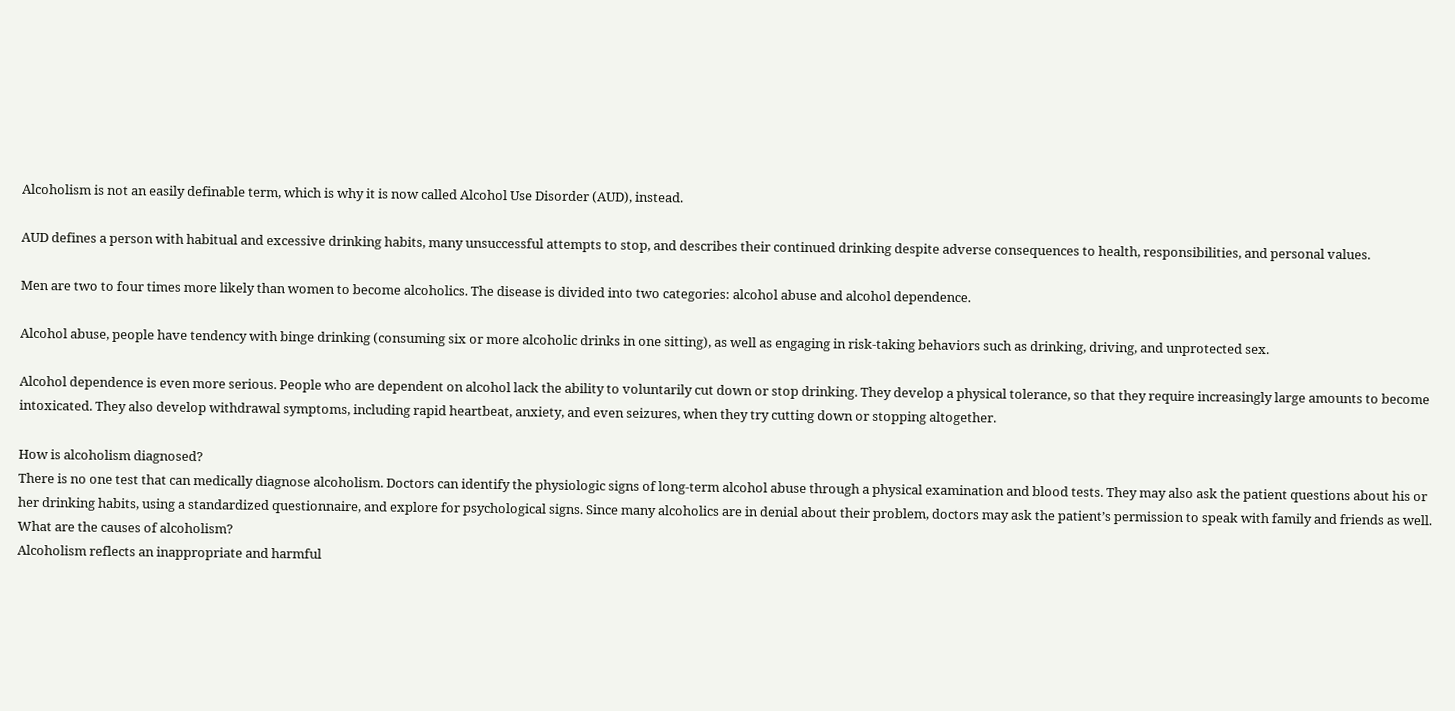Alcoholism is not an easily definable term, which is why it is now called Alcohol Use Disorder (AUD), instead.

AUD defines a person with habitual and excessive drinking habits, many unsuccessful attempts to stop, and describes their continued drinking despite adverse consequences to health, responsibilities, and personal values.

Men are two to four times more likely than women to become alcoholics. The disease is divided into two categories: alcohol abuse and alcohol dependence.

Alcohol abuse, people have tendency with binge drinking (consuming six or more alcoholic drinks in one sitting), as well as engaging in risk-taking behaviors such as drinking, driving, and unprotected sex.

Alcohol dependence is even more serious. People who are dependent on alcohol lack the ability to voluntarily cut down or stop drinking. They develop a physical tolerance, so that they require increasingly large amounts to become intoxicated. They also develop withdrawal symptoms, including rapid heartbeat, anxiety, and even seizures, when they try cutting down or stopping altogether.

How is alcoholism diagnosed?
There is no one test that can medically diagnose alcoholism. Doctors can identify the physiologic signs of long-term alcohol abuse through a physical examination and blood tests. They may also ask the patient questions about his or her drinking habits, using a standardized questionnaire, and explore for psychological signs. Since many alcoholics are in denial about their problem, doctors may ask the patient’s permission to speak with family and friends as well.
What are the causes of alcoholism?
Alcoholism reflects an inappropriate and harmful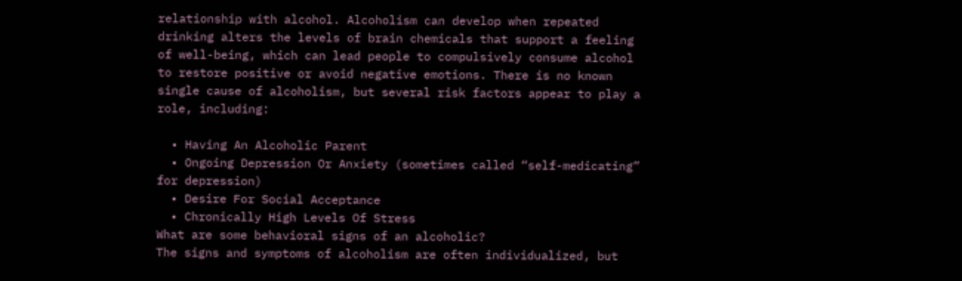relationship with alcohol. Alcoholism can develop when repeated drinking alters the levels of brain chemicals that support a feeling of well-being, which can lead people to compulsively consume alcohol to restore positive or avoid negative emotions. There is no known single cause of alcoholism, but several risk factors appear to play a role, including:

  • Having An Alcoholic Parent
  • Ongoing Depression Or Anxiety (sometimes called “self-medicating” for depression)
  • Desire For Social Acceptance
  • Chronically High Levels Of Stress
What are some behavioral signs of an alcoholic?
The signs and symptoms of alcoholism are often individualized, but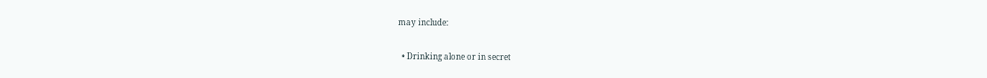may include:

  • Drinking alone or in secret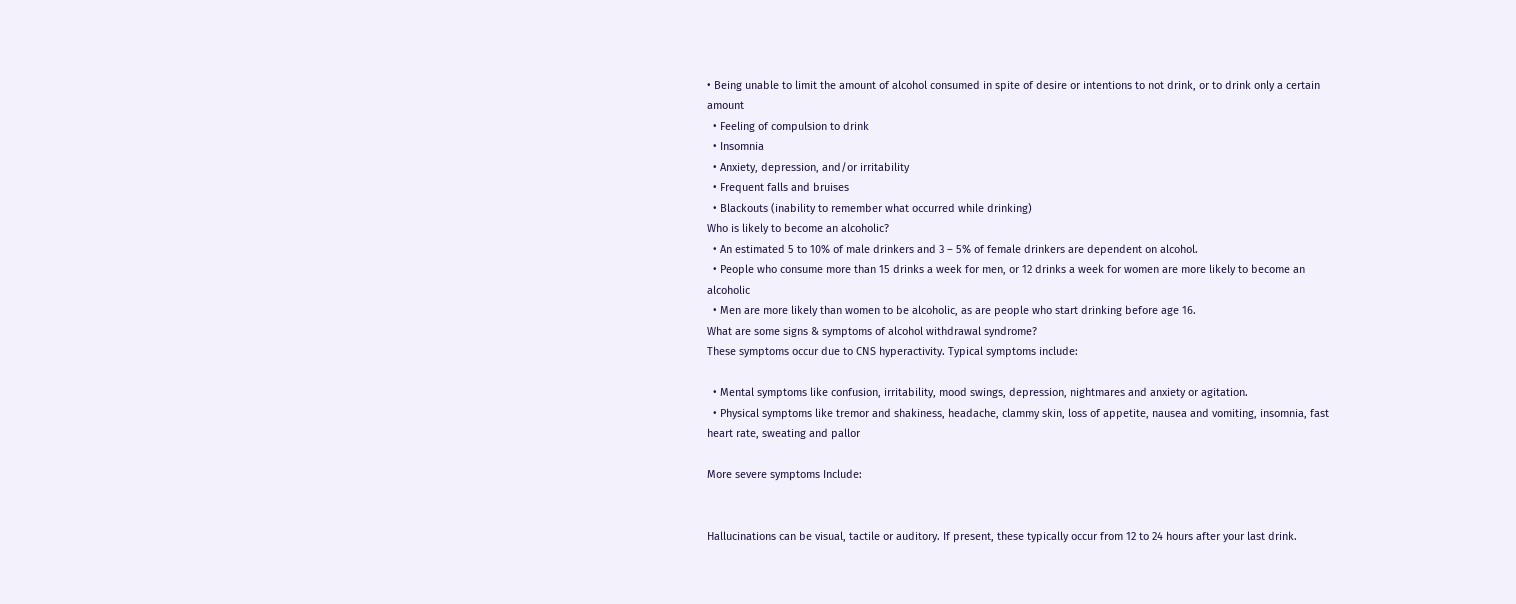• Being unable to limit the amount of alcohol consumed in spite of desire or intentions to not drink, or to drink only a certain amount
  • Feeling of compulsion to drink
  • Insomnia
  • Anxiety, depression, and/or irritability
  • Frequent falls and bruises
  • Blackouts (inability to remember what occurred while drinking)
Who is likely to become an alcoholic?
  • An estimated 5 to 10% of male drinkers and 3 – 5% of female drinkers are dependent on alcohol.
  • People who consume more than 15 drinks a week for men, or 12 drinks a week for women are more likely to become an alcoholic
  • Men are more likely than women to be alcoholic, as are people who start drinking before age 16.
What are some signs & symptoms of alcohol withdrawal syndrome?
These symptoms occur due to CNS hyperactivity. Typical symptoms include:

  • Mental symptoms like confusion, irritability, mood swings, depression, nightmares and anxiety or agitation.
  • Physical symptoms like tremor and shakiness, headache, clammy skin, loss of appetite, nausea and vomiting, insomnia, fast heart rate, sweating and pallor

More severe symptoms Include:


Hallucinations can be visual, tactile or auditory. If present, these typically occur from 12 to 24 hours after your last drink.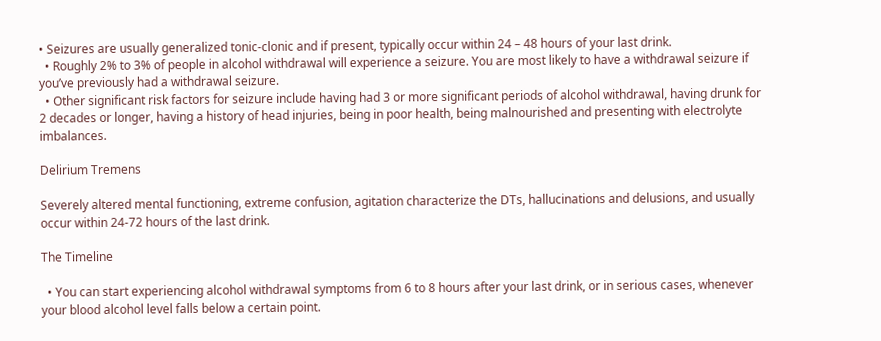• Seizures are usually generalized tonic-clonic and if present, typically occur within 24 – 48 hours of your last drink.
  • Roughly 2% to 3% of people in alcohol withdrawal will experience a seizure. You are most likely to have a withdrawal seizure if you’ve previously had a withdrawal seizure.
  • Other significant risk factors for seizure include having had 3 or more significant periods of alcohol withdrawal, having drunk for 2 decades or longer, having a history of head injuries, being in poor health, being malnourished and presenting with electrolyte imbalances.

Delirium Tremens

Severely altered mental functioning, extreme confusion, agitation characterize the DTs, hallucinations and delusions, and usually occur within 24-72 hours of the last drink.

The Timeline

  • You can start experiencing alcohol withdrawal symptoms from 6 to 8 hours after your last drink, or in serious cases, whenever your blood alcohol level falls below a certain point.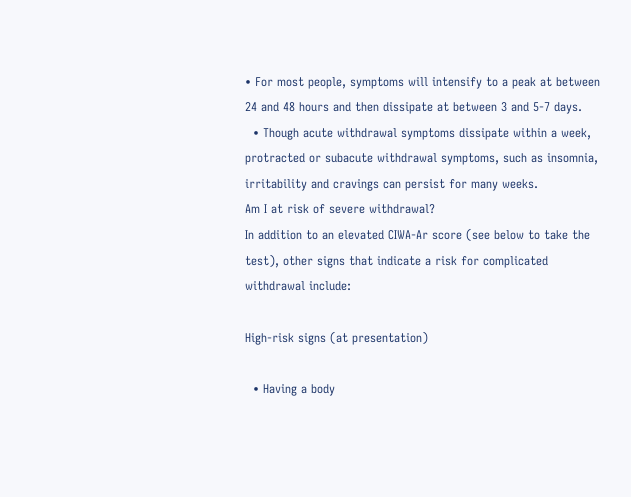• For most people, symptoms will intensify to a peak at between 24 and 48 hours and then dissipate at between 3 and 5-7 days.
  • Though acute withdrawal symptoms dissipate within a week, protracted or subacute withdrawal symptoms, such as insomnia, irritability and cravings can persist for many weeks.
Am I at risk of severe withdrawal?
In addition to an elevated CIWA-Ar score (see below to take the test), other signs that indicate a risk for complicated withdrawal include:

High-risk signs (at presentation)

  • Having a body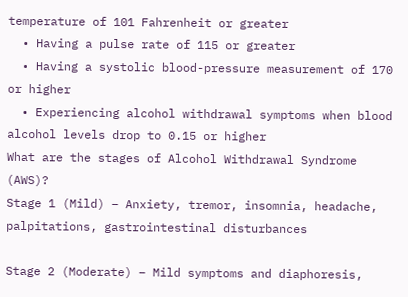temperature of 101 Fahrenheit or greater
  • Having a pulse rate of 115 or greater
  • Having a systolic blood-pressure measurement of 170 or higher
  • Experiencing alcohol withdrawal symptoms when blood alcohol levels drop to 0.15 or higher
What are the stages of Alcohol Withdrawal Syndrome (AWS)?
Stage 1 (Mild) – Anxiety, tremor, insomnia, headache, palpitations, gastrointestinal disturbances

Stage 2 (Moderate) – Mild symptoms and diaphoresis,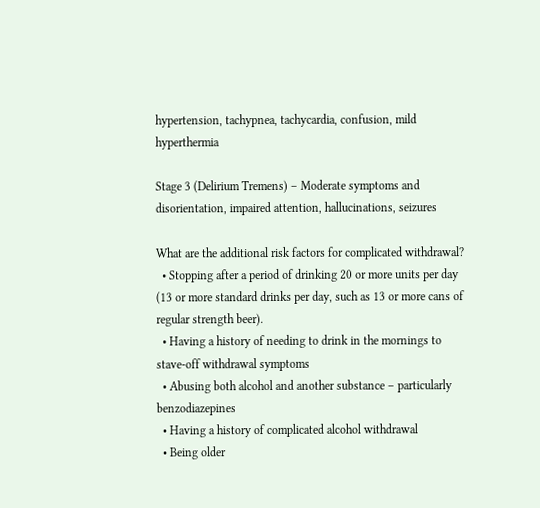hypertension, tachypnea, tachycardia, confusion, mild hyperthermia

Stage 3 (Delirium Tremens) – Moderate symptoms and disorientation, impaired attention, hallucinations, seizures

What are the additional risk factors for complicated withdrawal?
  • Stopping after a period of drinking 20 or more units per day (13 or more standard drinks per day, such as 13 or more cans of regular strength beer).
  • Having a history of needing to drink in the mornings to stave-off withdrawal symptoms
  • Abusing both alcohol and another substance – particularly benzodiazepines
  • Having a history of complicated alcohol withdrawal
  • Being older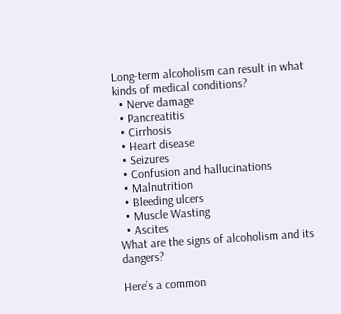Long-term alcoholism can result in what kinds of medical conditions?
  • Nerve damage
  • Pancreatitis
  • Cirrhosis
  • Heart disease
  • Seizures
  • Confusion and hallucinations
  • Malnutrition
  • Bleeding ulcers
  • Muscle Wasting
  • Ascites
What are the signs of alcoholism and its dangers?

Here’s a common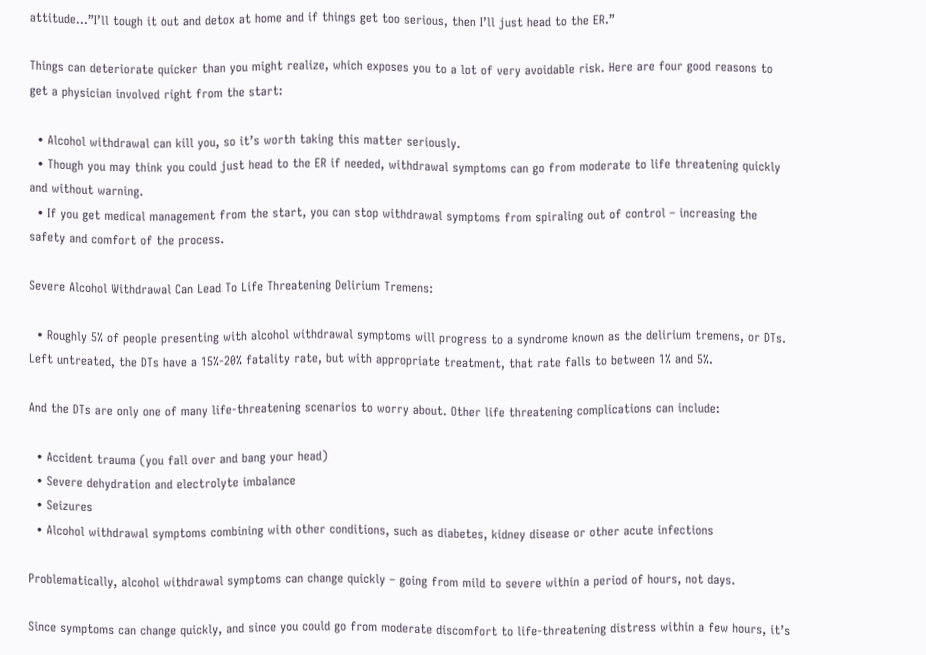attitude…”I’ll tough it out and detox at home and if things get too serious, then I’ll just head to the ER.”

Things can deteriorate quicker than you might realize, which exposes you to a lot of very avoidable risk. Here are four good reasons to get a physician involved right from the start:

  • Alcohol withdrawal can kill you, so it’s worth taking this matter seriously.
  • Though you may think you could just head to the ER if needed, withdrawal symptoms can go from moderate to life threatening quickly and without warning.
  • If you get medical management from the start, you can stop withdrawal symptoms from spiraling out of control – increasing the safety and comfort of the process.

Severe Alcohol Withdrawal Can Lead To Life Threatening Delirium Tremens:

  • Roughly 5% of people presenting with alcohol withdrawal symptoms will progress to a syndrome known as the delirium tremens, or DTs. Left untreated, the DTs have a 15%-20% fatality rate, but with appropriate treatment, that rate falls to between 1% and 5%.

And the DTs are only one of many life-threatening scenarios to worry about. Other life threatening complications can include:

  • Accident trauma (you fall over and bang your head)
  • Severe dehydration and electrolyte imbalance
  • Seizures
  • Alcohol withdrawal symptoms combining with other conditions, such as diabetes, kidney disease or other acute infections

Problematically, alcohol withdrawal symptoms can change quickly – going from mild to severe within a period of hours, not days.

Since symptoms can change quickly, and since you could go from moderate discomfort to life-threatening distress within a few hours, it’s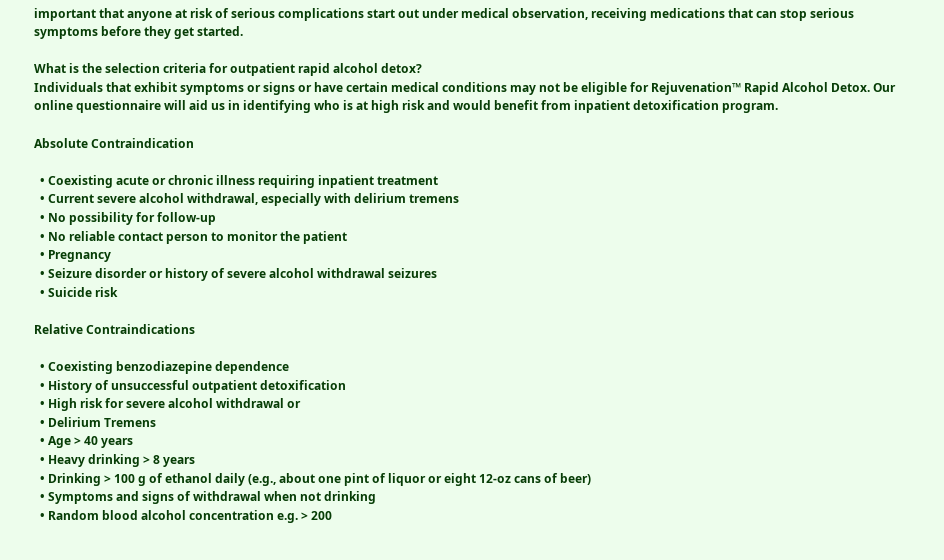important that anyone at risk of serious complications start out under medical observation, receiving medications that can stop serious symptoms before they get started.

What is the selection criteria for outpatient rapid alcohol detox?
Individuals that exhibit symptoms or signs or have certain medical conditions may not be eligible for Rejuvenation™ Rapid Alcohol Detox. Our online questionnaire will aid us in identifying who is at high risk and would benefit from inpatient detoxification program.

Absolute Contraindication

  • Coexisting acute or chronic illness requiring inpatient treatment
  • Current severe alcohol withdrawal, especially with delirium tremens
  • No possibility for follow-up
  • No reliable contact person to monitor the patient
  • Pregnancy
  • Seizure disorder or history of severe alcohol withdrawal seizures
  • Suicide risk

Relative Contraindications

  • Coexisting benzodiazepine dependence
  • History of unsuccessful outpatient detoxification
  • High risk for severe alcohol withdrawal or
  • Delirium Tremens
  • Age > 40 years
  • Heavy drinking > 8 years
  • Drinking > 100 g of ethanol daily (e.g., about one pint of liquor or eight 12-oz cans of beer)
  • Symptoms and signs of withdrawal when not drinking
  • Random blood alcohol concentration e.g. > 200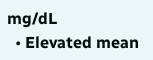mg/dL
  • Elevated mean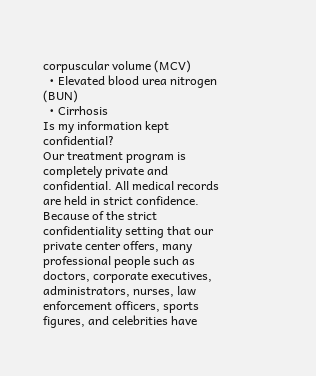corpuscular volume (MCV)
  • Elevated blood urea nitrogen (BUN)
  • Cirrhosis
Is my information kept confidential?
Our treatment program is completely private and confidential. All medical records are held in strict confidence. Because of the strict confidentiality setting that our private center offers, many professional people such as doctors, corporate executives, administrators, nurses, law enforcement officers, sports figures, and celebrities have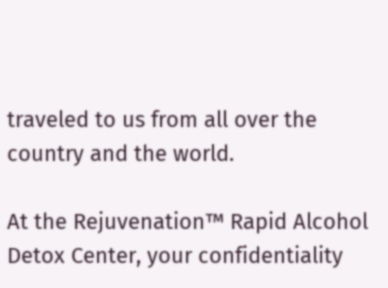traveled to us from all over the country and the world.

At the Rejuvenation™ Rapid Alcohol Detox Center, your confidentiality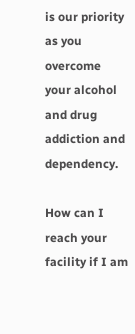is our priority as you overcome your alcohol and drug addiction and dependency.

How can I reach your facility if I am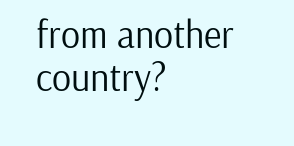from another country?